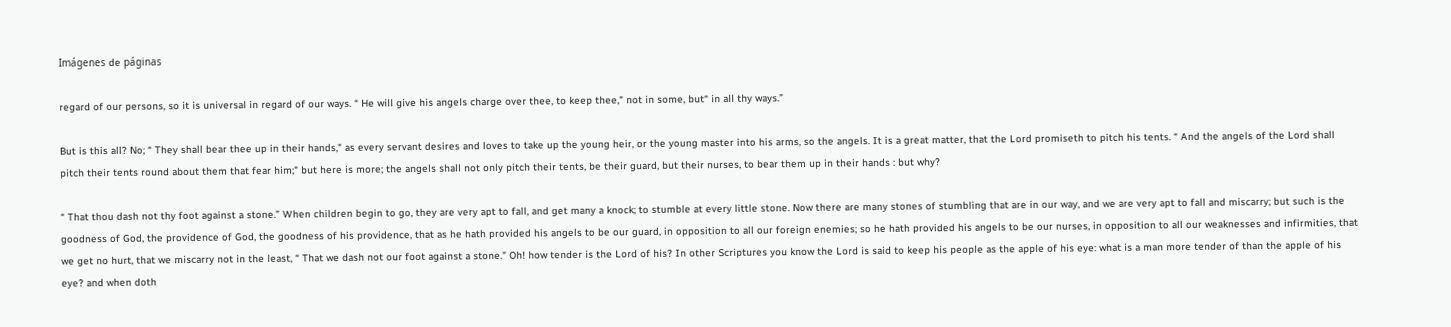Imágenes de páginas

regard of our persons, so it is universal in regard of our ways. “ He will give his angels charge over thee, to keep thee," not in some, but“ in all thy ways.”

But is this all? No; “ They shall bear thee up in their hands," as every servant desires and loves to take up the young heir, or the young master into his arms, so the angels. It is a great matter, that the Lord promiseth to pitch his tents. “ And the angels of the Lord shall pitch their tents round about them that fear him;" but here is more; the angels shall not only pitch their tents, be their guard, but their nurses, to bear them up in their hands : but why?

“ That thou dash not thy foot against a stone.” When children begin to go, they are very apt to fall, and get many a knock; to stumble at every little stone. Now there are many stones of stumbling that are in our way, and we are very apt to fall and miscarry; but such is the goodness of God, the providence of God, the goodness of his providence, that as he hath provided his angels to be our guard, in opposition to all our foreign enemies; so he hath provided his angels to be our nurses, in opposition to all our weaknesses and infirmities, that we get no hurt, that we miscarry not in the least, “ That we dash not our foot against a stone." Oh! how tender is the Lord of his? In other Scriptures you know the Lord is said to keep his people as the apple of his eye: what is a man more tender of than the apple of his eye? and when doth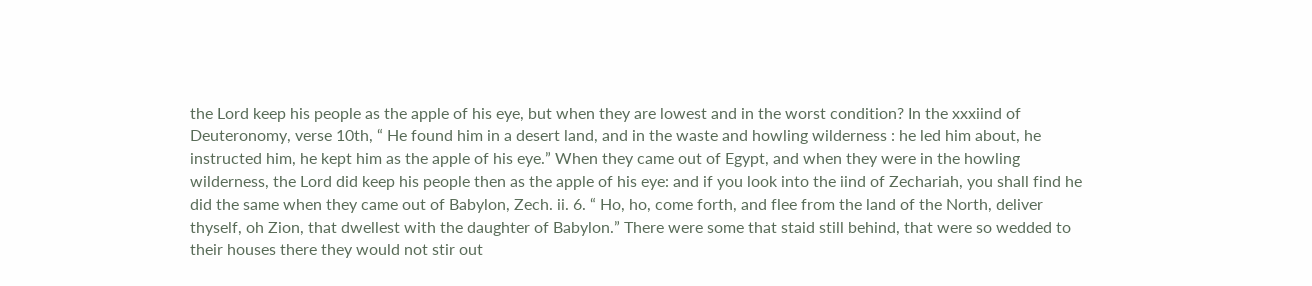the Lord keep his people as the apple of his eye, but when they are lowest and in the worst condition? In the xxxiind of Deuteronomy, verse 10th, “ He found him in a desert land, and in the waste and howling wilderness : he led him about, he instructed him, he kept him as the apple of his eye.” When they came out of Egypt, and when they were in the howling wilderness, the Lord did keep his people then as the apple of his eye: and if you look into the iind of Zechariah, you shall find he did the same when they came out of Babylon, Zech. ii. 6. “ Ho, ho, come forth, and flee from the land of the North, deliver thyself, oh Zion, that dwellest with the daughter of Babylon.” There were some that staid still behind, that were so wedded to their houses there they would not stir out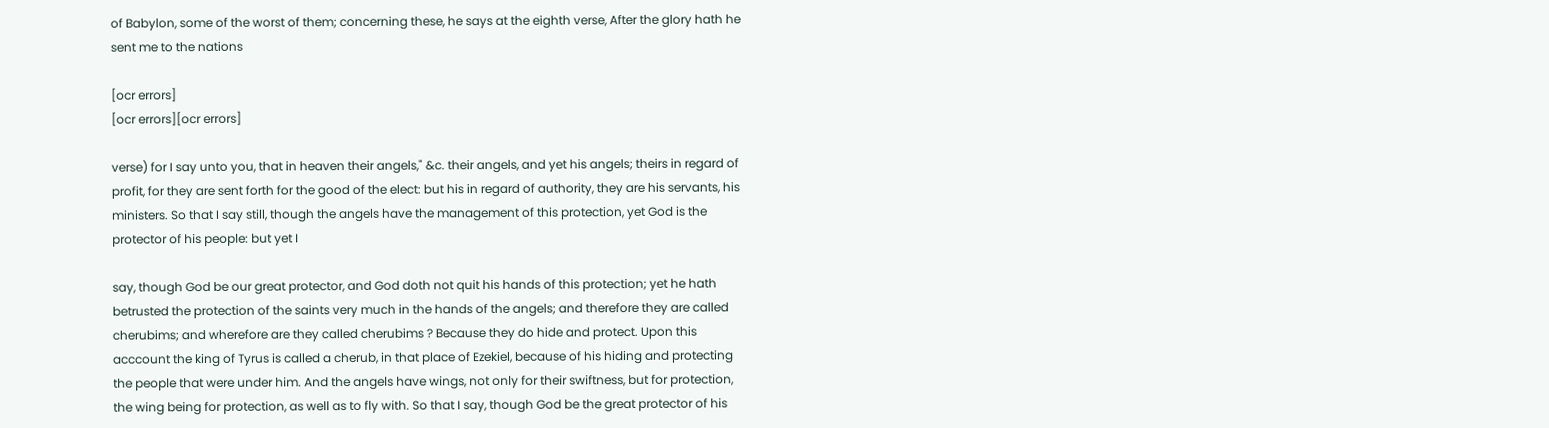of Babylon, some of the worst of them; concerning these, he says at the eighth verse, After the glory hath he sent me to the nations

[ocr errors]
[ocr errors][ocr errors]

verse) for I say unto you, that in heaven their angels," &c. their angels, and yet his angels; theirs in regard of profit, for they are sent forth for the good of the elect: but his in regard of authority, they are his servants, his ministers. So that I say still, though the angels have the management of this protection, yet God is the protector of his people: but yet I

say, though God be our great protector, and God doth not quit his hands of this protection; yet he hath betrusted the protection of the saints very much in the hands of the angels; and therefore they are called cherubims; and wherefore are they called cherubims ? Because they do hide and protect. Upon this acccount the king of Tyrus is called a cherub, in that place of Ezekiel, because of his hiding and protecting the people that were under him. And the angels have wings, not only for their swiftness, but for protection, the wing being for protection, as well as to fly with. So that I say, though God be the great protector of his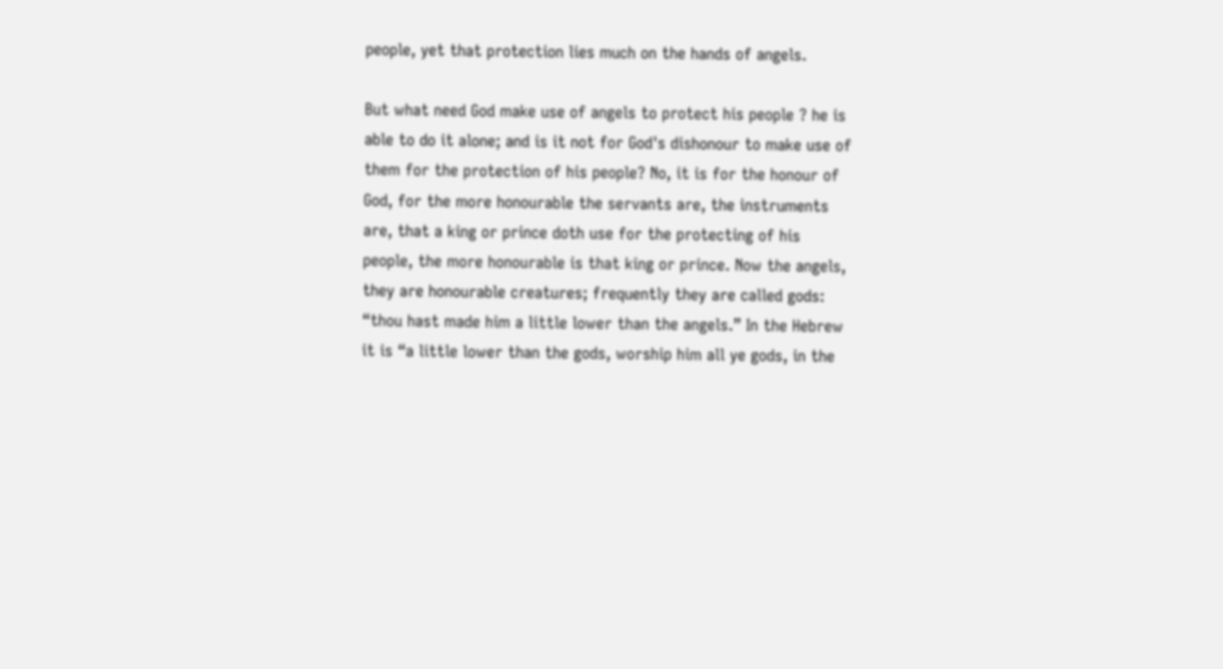people, yet that protection lies much on the hands of angels.

But what need God make use of angels to protect his people ? he is able to do it alone; and is it not for God's dishonour to make use of them for the protection of his people? No, it is for the honour of God, for the more honourable the servants are, the instruments are, that a king or prince doth use for the protecting of his people, the more honourable is that king or prince. Now the angels, they are honourable creatures; frequently they are called gods: “thou hast made him a little lower than the angels.” In the Hebrew it is “a little lower than the gods, worship him all ye gods, in the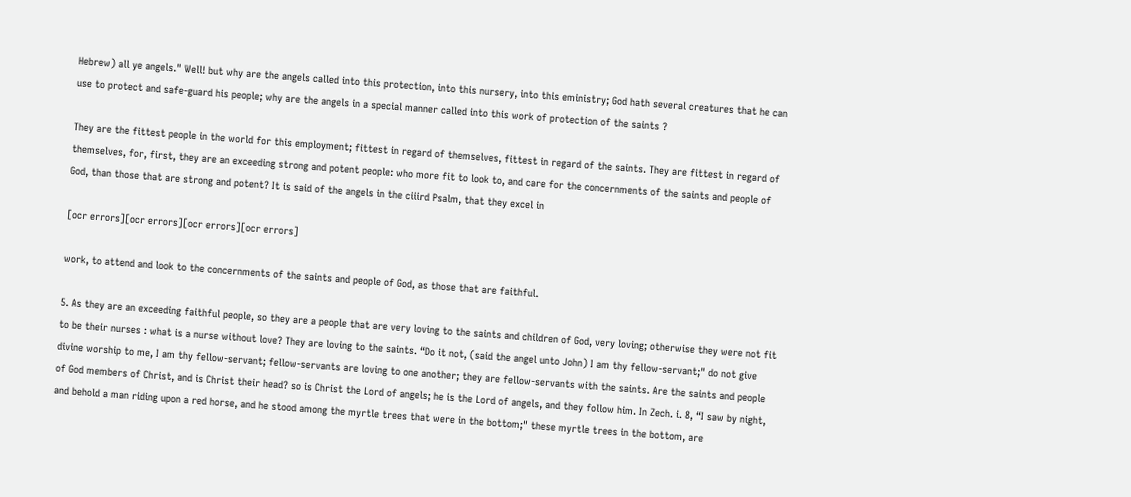Hebrew) all ye angels." Well! but why are the angels called into this protection, into this nursery, into this eministry; God hath several creatures that he can use to protect and safe-guard his people; why are the angels in a special manner called into this work of protection of the saints ?

They are the fittest people in the world for this employment; fittest in regard of themselves, fittest in regard of the saints. They are fittest in regard of themselves, for, first, they are an exceeding strong and potent people: who more fit to look to, and care for the concernments of the saints and people of God, than those that are strong and potent? It is said of the angels in the ciiird Psalm, that they excel in

[ocr errors][ocr errors][ocr errors][ocr errors]

work, to attend and look to the concernments of the saints and people of God, as those that are faithful.

5. As they are an exceeding faithful people, so they are a people that are very loving to the saints and children of God, very loving; otherwise they were not fit to be their nurses : what is a nurse without love? They are loving to the saints. “Do it not, (said the angel unto John) I am thy fellow-servant;" do not give divine worship to me, I am thy fellow-servant; fellow-servants are loving to one another; they are fellow-servants with the saints. Are the saints and people of God members of Christ, and is Christ their head? so is Christ the Lord of angels; he is the Lord of angels, and they follow him. In Zech. i. 8, “I saw by night, and behold a man riding upon a red horse, and he stood among the myrtle trees that were in the bottom;" these myrtle trees in the bottom, are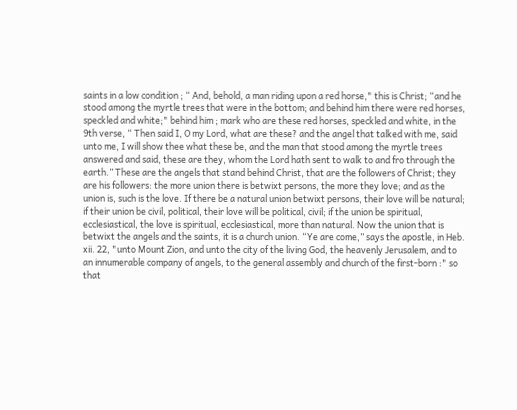saints in a low condition ; “ And, behold, a man riding upon a red horse," this is Christ; “and he stood among the myrtle trees that were in the bottom; and behind him there were red horses, speckled and white;" behind him ; mark who are these red horses, speckled and white, in the 9th verse, “ Then said I, O my Lord, what are these? and the angel that talked with me, said unto me, I will show thee what these be, and the man that stood among the myrtle trees answered and said, these are they, whom the Lord hath sent to walk to and fro through the earth.” These are the angels that stand behind Christ, that are the followers of Christ; they are his followers: the more union there is betwixt persons, the more they love; and as the union is, such is the love. If there be a natural union betwixt persons, their love will be natural; if their union be civil, political, their love will be political, civil; if the union be spiritual, ecclesiastical, the love is spiritual, ecclesiastical, more than natural. Now the union that is betwixt the angels and the saints, it is a church union. “Ye are come,” says the apostle, in Heb. xii. 22, "unto Mount Zion, and unto the city of the living God, the heavenly Jerusalem, and to an innumerable company of angels, to the general assembly and church of the first-born :" so that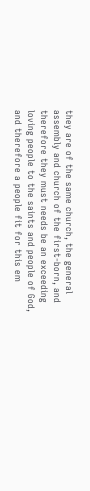they are of the same church, the general assembly and church of the first-born, and therefore they must needs be an exceeding loving people to the saints and people of God, and therefore a people fit for this em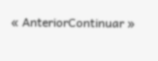« AnteriorContinuar »